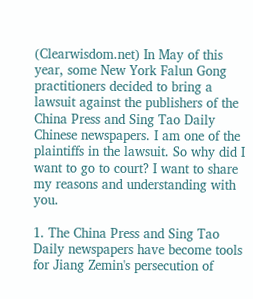(Clearwisdom.net) In May of this year, some New York Falun Gong practitioners decided to bring a lawsuit against the publishers of the China Press and Sing Tao Daily Chinese newspapers. I am one of the plaintiffs in the lawsuit. So why did I want to go to court? I want to share my reasons and understanding with you.

1. The China Press and Sing Tao Daily newspapers have become tools for Jiang Zemin's persecution of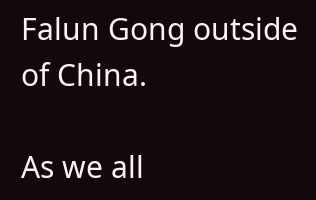Falun Gong outside of China.

As we all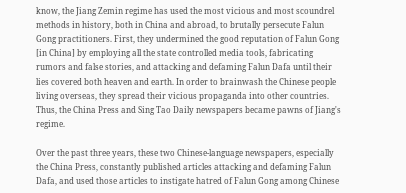know, the Jiang Zemin regime has used the most vicious and most scoundrel methods in history, both in China and abroad, to brutally persecute Falun Gong practitioners. First, they undermined the good reputation of Falun Gong [in China] by employing all the state controlled media tools, fabricating rumors and false stories, and attacking and defaming Falun Dafa until their lies covered both heaven and earth. In order to brainwash the Chinese people living overseas, they spread their vicious propaganda into other countries. Thus, the China Press and Sing Tao Daily newspapers became pawns of Jiang's regime.

Over the past three years, these two Chinese-language newspapers, especially the China Press, constantly published articles attacking and defaming Falun Dafa, and used those articles to instigate hatred of Falun Gong among Chinese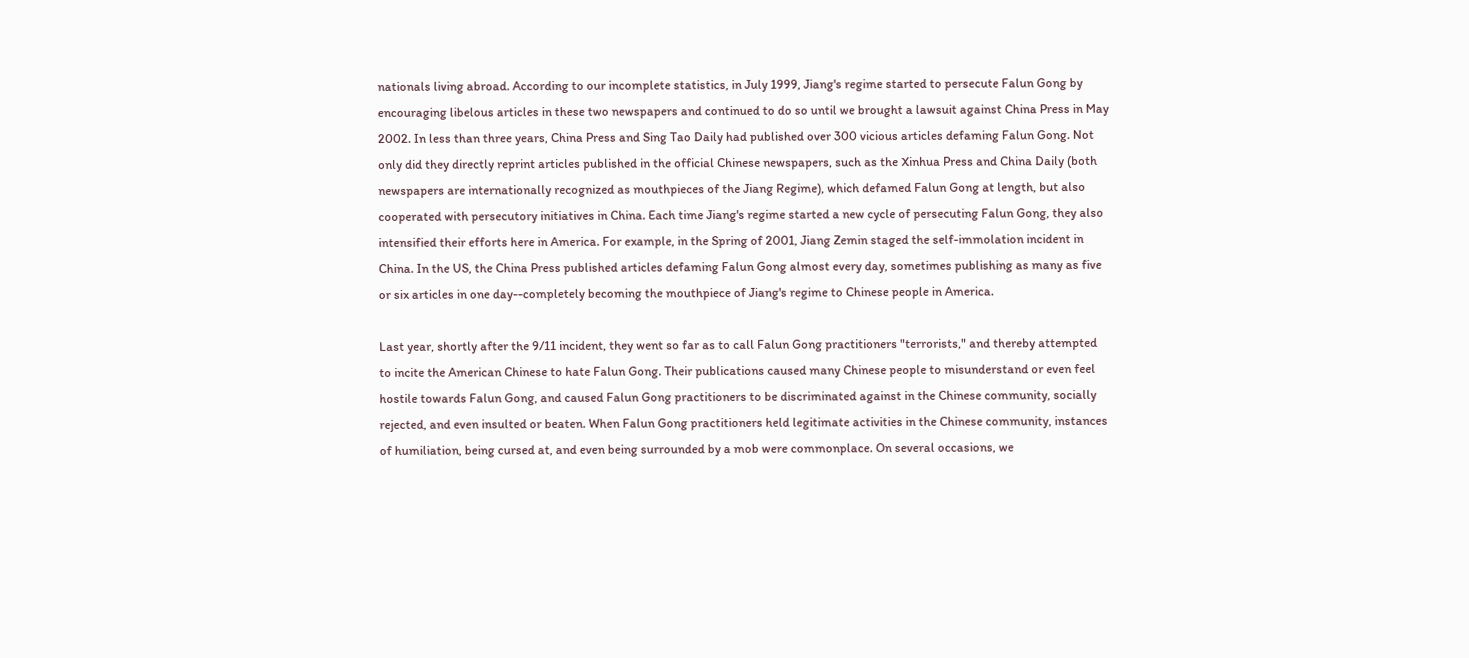nationals living abroad. According to our incomplete statistics, in July 1999, Jiang's regime started to persecute Falun Gong by encouraging libelous articles in these two newspapers and continued to do so until we brought a lawsuit against China Press in May 2002. In less than three years, China Press and Sing Tao Daily had published over 300 vicious articles defaming Falun Gong. Not only did they directly reprint articles published in the official Chinese newspapers, such as the Xinhua Press and China Daily (both newspapers are internationally recognized as mouthpieces of the Jiang Regime), which defamed Falun Gong at length, but also cooperated with persecutory initiatives in China. Each time Jiang's regime started a new cycle of persecuting Falun Gong, they also intensified their efforts here in America. For example, in the Spring of 2001, Jiang Zemin staged the self-immolation incident in China. In the US, the China Press published articles defaming Falun Gong almost every day, sometimes publishing as many as five or six articles in one day--completely becoming the mouthpiece of Jiang's regime to Chinese people in America.

Last year, shortly after the 9/11 incident, they went so far as to call Falun Gong practitioners "terrorists," and thereby attempted to incite the American Chinese to hate Falun Gong. Their publications caused many Chinese people to misunderstand or even feel hostile towards Falun Gong, and caused Falun Gong practitioners to be discriminated against in the Chinese community, socially rejected, and even insulted or beaten. When Falun Gong practitioners held legitimate activities in the Chinese community, instances of humiliation, being cursed at, and even being surrounded by a mob were commonplace. On several occasions, we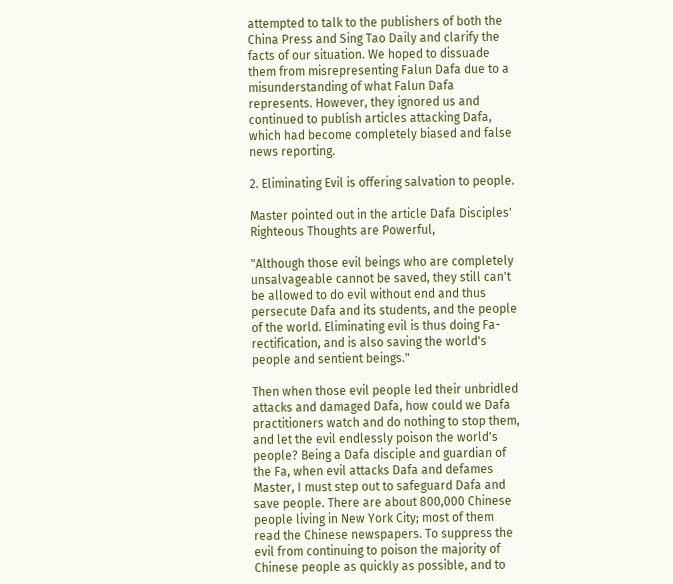attempted to talk to the publishers of both the China Press and Sing Tao Daily and clarify the facts of our situation. We hoped to dissuade them from misrepresenting Falun Dafa due to a misunderstanding of what Falun Dafa represents. However, they ignored us and continued to publish articles attacking Dafa, which had become completely biased and false news reporting.

2. Eliminating Evil is offering salvation to people.

Master pointed out in the article Dafa Disciples' Righteous Thoughts are Powerful,

"Although those evil beings who are completely unsalvageable cannot be saved, they still can't be allowed to do evil without end and thus persecute Dafa and its students, and the people of the world. Eliminating evil is thus doing Fa-rectification, and is also saving the world's people and sentient beings."

Then when those evil people led their unbridled attacks and damaged Dafa, how could we Dafa practitioners watch and do nothing to stop them, and let the evil endlessly poison the world's people? Being a Dafa disciple and guardian of the Fa, when evil attacks Dafa and defames Master, I must step out to safeguard Dafa and save people. There are about 800,000 Chinese people living in New York City; most of them read the Chinese newspapers. To suppress the evil from continuing to poison the majority of Chinese people as quickly as possible, and to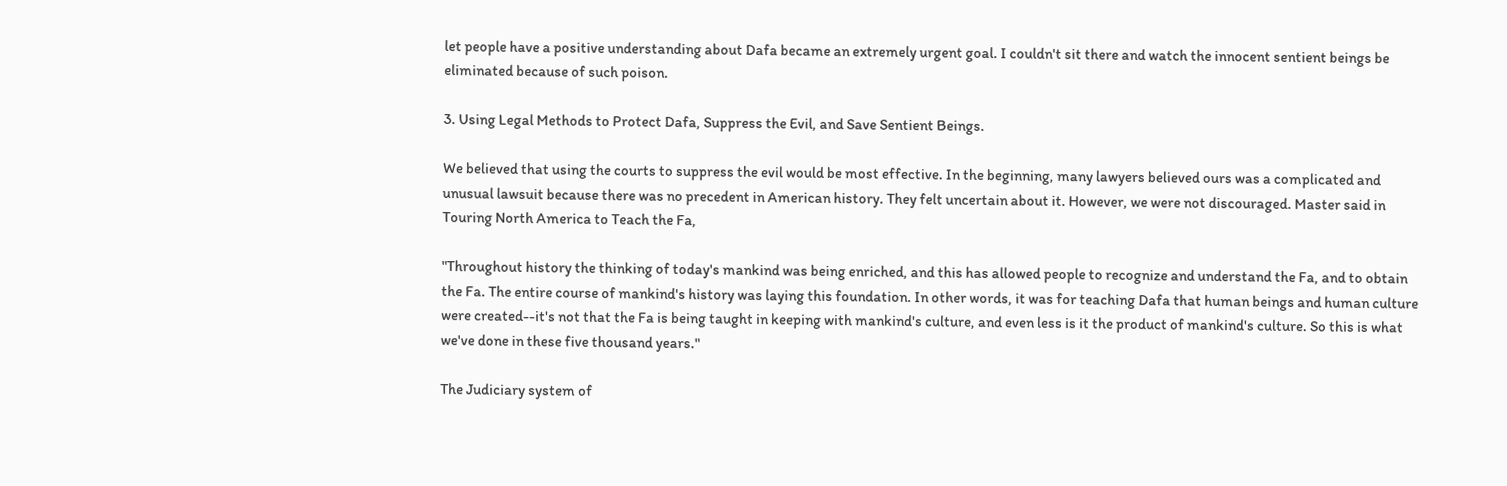let people have a positive understanding about Dafa became an extremely urgent goal. I couldn't sit there and watch the innocent sentient beings be eliminated because of such poison.

3. Using Legal Methods to Protect Dafa, Suppress the Evil, and Save Sentient Beings.

We believed that using the courts to suppress the evil would be most effective. In the beginning, many lawyers believed ours was a complicated and unusual lawsuit because there was no precedent in American history. They felt uncertain about it. However, we were not discouraged. Master said in Touring North America to Teach the Fa,

"Throughout history the thinking of today's mankind was being enriched, and this has allowed people to recognize and understand the Fa, and to obtain the Fa. The entire course of mankind's history was laying this foundation. In other words, it was for teaching Dafa that human beings and human culture were created--it's not that the Fa is being taught in keeping with mankind's culture, and even less is it the product of mankind's culture. So this is what we've done in these five thousand years."

The Judiciary system of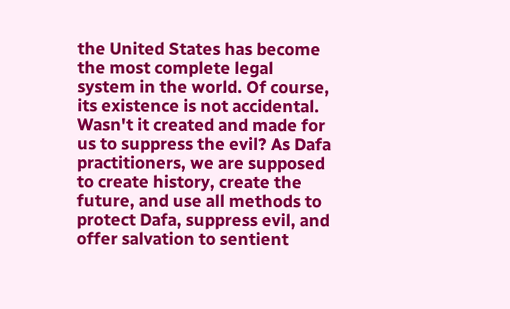the United States has become the most complete legal system in the world. Of course, its existence is not accidental. Wasn't it created and made for us to suppress the evil? As Dafa practitioners, we are supposed to create history, create the future, and use all methods to protect Dafa, suppress evil, and offer salvation to sentient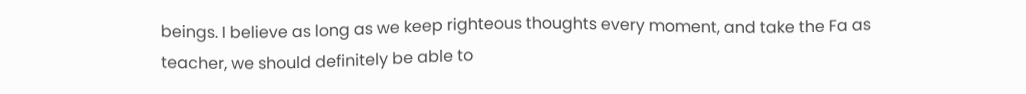beings. I believe as long as we keep righteous thoughts every moment, and take the Fa as teacher, we should definitely be able to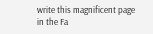write this magnificent page in the Fa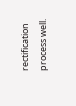rectification process well.